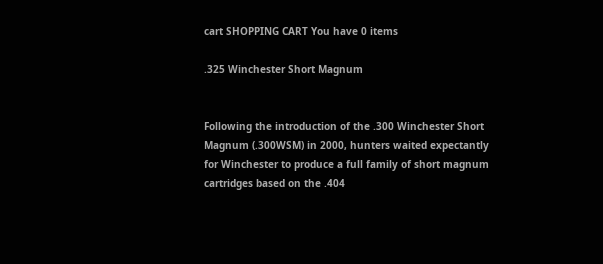cart SHOPPING CART You have 0 items

.325 Winchester Short Magnum


Following the introduction of the .300 Winchester Short Magnum (.300WSM) in 2000, hunters waited expectantly for Winchester to produce a full family of short magnum cartridges based on the .404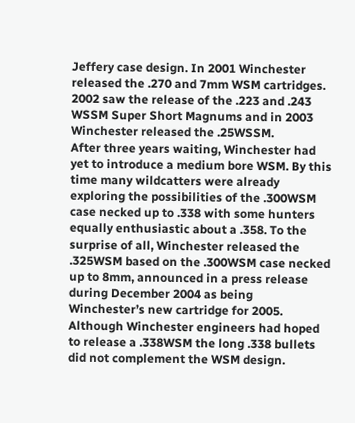Jeffery case design. In 2001 Winchester released the .270 and 7mm WSM cartridges. 2002 saw the release of the .223 and .243 WSSM Super Short Magnums and in 2003 Winchester released the .25WSSM.
After three years waiting, Winchester had yet to introduce a medium bore WSM. By this time many wildcatters were already exploring the possibilities of the .300WSM case necked up to .338 with some hunters equally enthusiastic about a .358. To the surprise of all, Winchester released the .325WSM based on the .300WSM case necked up to 8mm, announced in a press release during December 2004 as being Winchester’s new cartridge for 2005.
Although Winchester engineers had hoped to release a .338WSM the long .338 bullets did not complement the WSM design.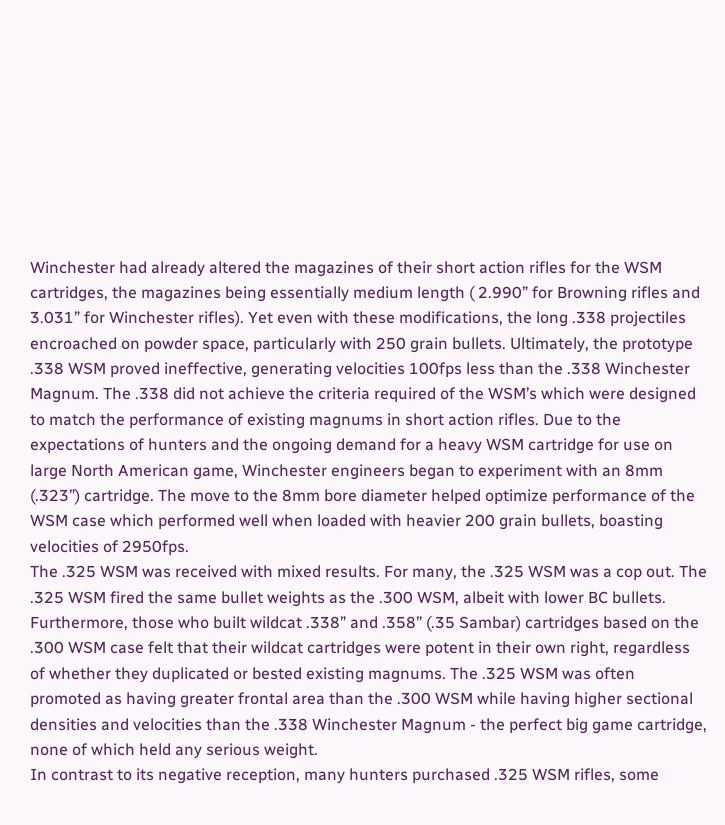Winchester had already altered the magazines of their short action rifles for the WSM cartridges, the magazines being essentially medium length ( 2.990” for Browning rifles and 3.031” for Winchester rifles). Yet even with these modifications, the long .338 projectiles encroached on powder space, particularly with 250 grain bullets. Ultimately, the prototype .338 WSM proved ineffective, generating velocities 100fps less than the .338 Winchester Magnum. The .338 did not achieve the criteria required of the WSM’s which were designed to match the performance of existing magnums in short action rifles. Due to the expectations of hunters and the ongoing demand for a heavy WSM cartridge for use on large North American game, Winchester engineers began to experiment with an 8mm (.323”) cartridge. The move to the 8mm bore diameter helped optimize performance of the WSM case which performed well when loaded with heavier 200 grain bullets, boasting velocities of 2950fps.
The .325 WSM was received with mixed results. For many, the .325 WSM was a cop out. The .325 WSM fired the same bullet weights as the .300 WSM, albeit with lower BC bullets. Furthermore, those who built wildcat .338” and .358” (.35 Sambar) cartridges based on the .300 WSM case felt that their wildcat cartridges were potent in their own right, regardless of whether they duplicated or bested existing magnums. The .325 WSM was often promoted as having greater frontal area than the .300 WSM while having higher sectional densities and velocities than the .338 Winchester Magnum - the perfect big game cartridge, none of which held any serious weight.
In contrast to its negative reception, many hunters purchased .325 WSM rifles, some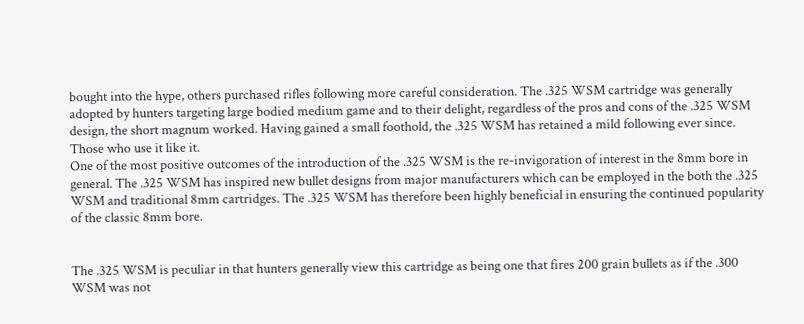bought into the hype, others purchased rifles following more careful consideration. The .325 WSM cartridge was generally adopted by hunters targeting large bodied medium game and to their delight, regardless of the pros and cons of the .325 WSM design, the short magnum worked. Having gained a small foothold, the .325 WSM has retained a mild following ever since. Those who use it like it.
One of the most positive outcomes of the introduction of the .325 WSM is the re-invigoration of interest in the 8mm bore in general. The .325 WSM has inspired new bullet designs from major manufacturers which can be employed in the both the .325 WSM and traditional 8mm cartridges. The .325 WSM has therefore been highly beneficial in ensuring the continued popularity of the classic 8mm bore.


The .325 WSM is peculiar in that hunters generally view this cartridge as being one that fires 200 grain bullets as if the .300 WSM was not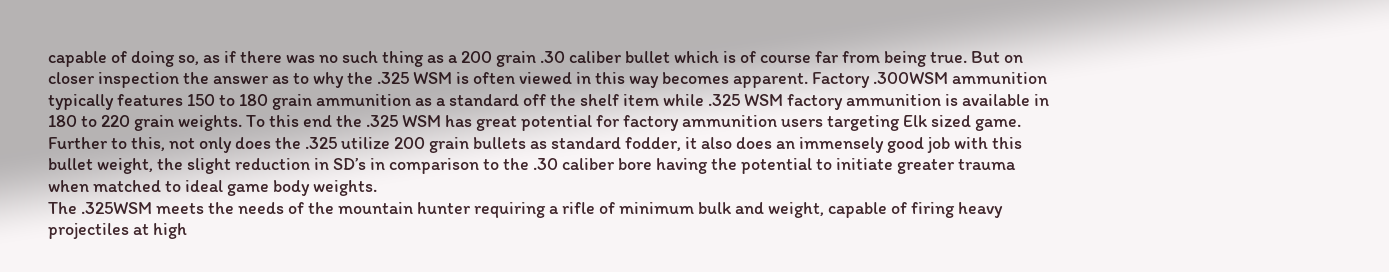capable of doing so, as if there was no such thing as a 200 grain .30 caliber bullet which is of course far from being true. But on closer inspection the answer as to why the .325 WSM is often viewed in this way becomes apparent. Factory .300WSM ammunition typically features 150 to 180 grain ammunition as a standard off the shelf item while .325 WSM factory ammunition is available in 180 to 220 grain weights. To this end the .325 WSM has great potential for factory ammunition users targeting Elk sized game. Further to this, not only does the .325 utilize 200 grain bullets as standard fodder, it also does an immensely good job with this bullet weight, the slight reduction in SD’s in comparison to the .30 caliber bore having the potential to initiate greater trauma when matched to ideal game body weights.
The .325WSM meets the needs of the mountain hunter requiring a rifle of minimum bulk and weight, capable of firing heavy projectiles at high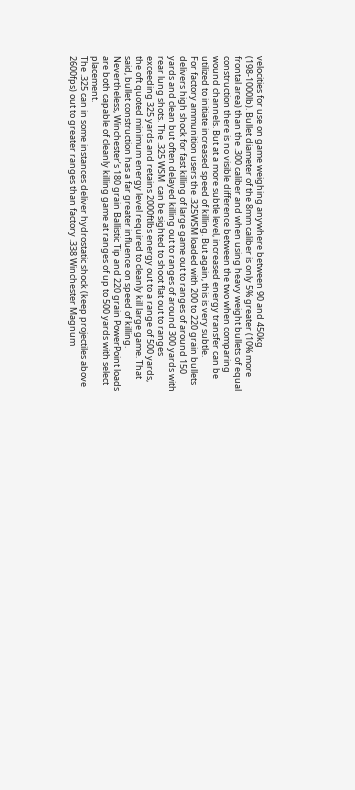velocities for use on game weighing anywhere between 90 and 450kg (198-1000lb). Bullet diameter of the 8mm caliber is only 5% greater (10% more frontal area) than the .300 caliber and when using heavy weight bullets of equal construction there is no visible difference between the two when comparing wound channels. But at a more subtle level, increased energy transfer can be utilized to initiate increased speed of killing. But again, this is very subtle.
For factory ammunition users the .325WSM loaded with 200 to 220 grain bullets delivers high shock for fast killing of large game out to ranges of around 150 yards and clean but often delayed killing out to ranges of around 300 yards with rear lung shots. The .325 WSM  can be sighted to shoot flat out to ranges exceeding 325 yards and retains 2000ftlbs energy out to a range of 500 yards, the oft quoted minimum energy level required to cleanly kill large game. That said, bullet construction has a far greater influence on speed of killing. Nevertheless, Winchester’s 180 grain Ballistic Tip and 220 grain PowerPoint loads are both capable of cleanly killing game at ranges of up to 500 yards with select placement.
The .325 can in some instances deliver hydrostatic shock (keep projectiles above 2600fps) out to greater ranges than factory .338 Winchester Magnum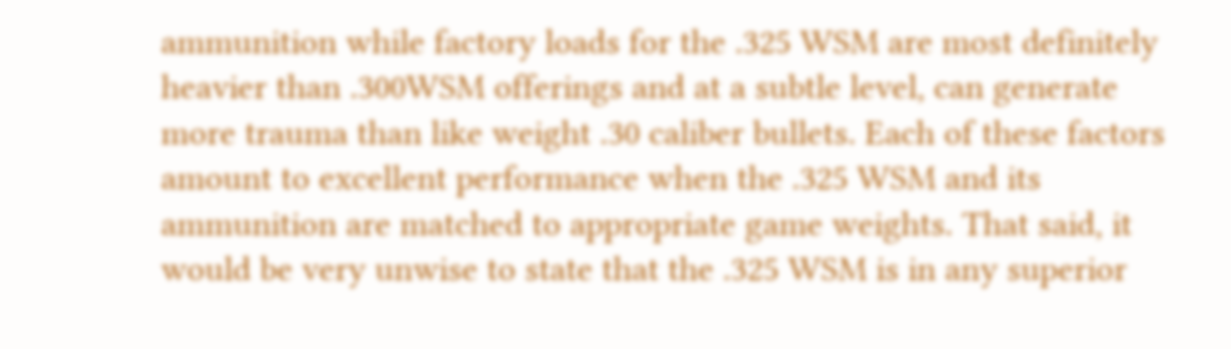ammunition while factory loads for the .325 WSM are most definitely heavier than .300WSM offerings and at a subtle level, can generate more trauma than like weight .30 caliber bullets. Each of these factors amount to excellent performance when the .325 WSM and its ammunition are matched to appropriate game weights. That said, it would be very unwise to state that the .325 WSM is in any superior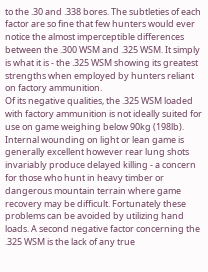to the .30 and .338 bores. The subtleties of each factor are so fine that few hunters would ever notice the almost imperceptible differences between the .300 WSM and .325 WSM. It simply is what it is - the .325 WSM showing its greatest strengths when employed by hunters reliant on factory ammunition.
Of its negative qualities, the .325 WSM loaded with factory ammunition is not ideally suited for use on game weighing below 90kg (198lb). Internal wounding on light or lean game is generally excellent however rear lung shots invariably produce delayed killing - a concern for those who hunt in heavy timber or dangerous mountain terrain where game recovery may be difficult. Fortunately these problems can be avoided by utilizing hand loads. A second negative factor concerning the .325 WSM is the lack of any true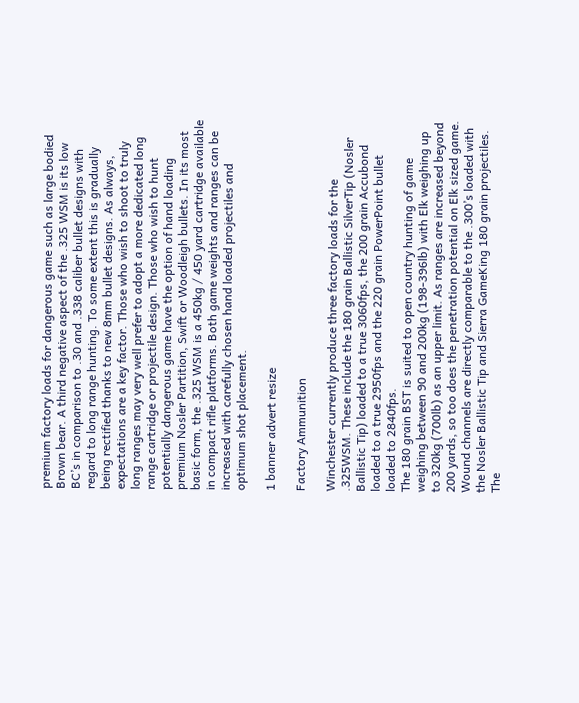premium factory loads for dangerous game such as large bodied Brown bear. A third negative aspect of the .325 WSM is its low BC’s in comparison to .30 and .338 caliber bullet designs with regard to long range hunting. To some extent this is gradually being rectified thanks to new 8mm bullet designs. As always, expectations are a key factor. Those who wish to shoot to truly long ranges may very well prefer to adopt a more dedicated long range cartridge or projectile design. Those who wish to hunt potentially dangerous game have the option of hand loading premium Nosler Partition, Swift or Woodleigh bullets. In its most basic form, the .325 WSM is a 450kg / 450 yard cartridge available in compact rifle platforms. Both game weights and ranges can be increased with carefully chosen hand loaded projectiles and optimum shot placement.

1 banner advert resize

Factory Ammunition

Winchester currently produce three factory loads for the .325WSM. These include the 180 grain Ballistic SilverTip (Nosler Ballistic Tip) loaded to a true 3060fps, the 200 grain Accubond loaded to a true 2950fps and the 220 grain PowerPoint bullet loaded to 2840fps.
The 180 grain BST is suited to open country hunting of game weighing between 90 and 200kg (198-396lb) with Elk weighing up to 320kg (700lb) as an upper limit. As ranges are increased beyond 200 yards, so too does the penetration potential on Elk sized game. Wound channels are directly comparable to the .300’s loaded with the Nosler Ballistic Tip and Sierra GameKing 180 grain projectiles. The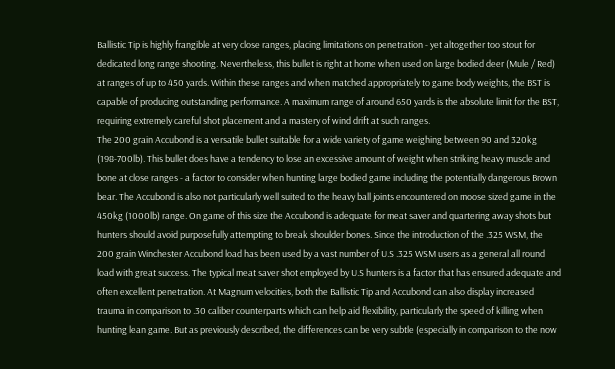Ballistic Tip is highly frangible at very close ranges, placing limitations on penetration - yet altogether too stout for dedicated long range shooting. Nevertheless, this bullet is right at home when used on large bodied deer (Mule / Red) at ranges of up to 450 yards. Within these ranges and when matched appropriately to game body weights, the BST is capable of producing outstanding performance. A maximum range of around 650 yards is the absolute limit for the BST, requiring extremely careful shot placement and a mastery of wind drift at such ranges.
The 200 grain Accubond is a versatile bullet suitable for a wide variety of game weighing between 90 and 320kg (198-700lb). This bullet does have a tendency to lose an excessive amount of weight when striking heavy muscle and bone at close ranges - a factor to consider when hunting large bodied game including the potentially dangerous Brown bear. The Accubond is also not particularly well suited to the heavy ball joints encountered on moose sized game in the 450kg (1000lb) range. On game of this size the Accubond is adequate for meat saver and quartering away shots but hunters should avoid purposefully attempting to break shoulder bones. Since the introduction of the .325 WSM, the 200 grain Winchester Accubond load has been used by a vast number of U.S .325 WSM users as a general all round load with great success. The typical meat saver shot employed by U.S hunters is a factor that has ensured adequate and often excellent penetration. At Magnum velocities, both the Ballistic Tip and Accubond can also display increased trauma in comparison to .30 caliber counterparts which can help aid flexibility, particularly the speed of killing when hunting lean game. But as previously described, the differences can be very subtle (especially in comparison to the now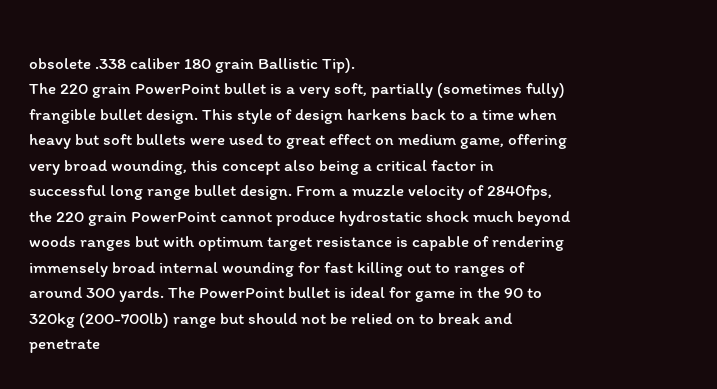obsolete .338 caliber 180 grain Ballistic Tip).
The 220 grain PowerPoint bullet is a very soft, partially (sometimes fully) frangible bullet design. This style of design harkens back to a time when heavy but soft bullets were used to great effect on medium game, offering very broad wounding, this concept also being a critical factor in successful long range bullet design. From a muzzle velocity of 2840fps, the 220 grain PowerPoint cannot produce hydrostatic shock much beyond woods ranges but with optimum target resistance is capable of rendering immensely broad internal wounding for fast killing out to ranges of around 300 yards. The PowerPoint bullet is ideal for game in the 90 to 320kg (200-700lb) range but should not be relied on to break and penetrate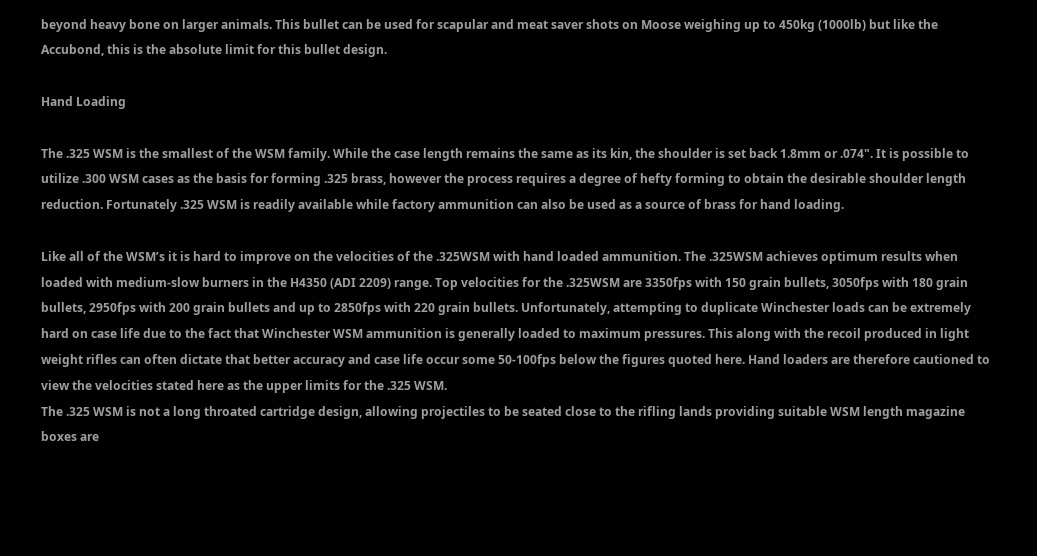beyond heavy bone on larger animals. This bullet can be used for scapular and meat saver shots on Moose weighing up to 450kg (1000lb) but like the Accubond, this is the absolute limit for this bullet design.

Hand Loading

The .325 WSM is the smallest of the WSM family. While the case length remains the same as its kin, the shoulder is set back 1.8mm or .074". It is possible to utilize .300 WSM cases as the basis for forming .325 brass, however the process requires a degree of hefty forming to obtain the desirable shoulder length reduction. Fortunately .325 WSM is readily available while factory ammunition can also be used as a source of brass for hand loading.

Like all of the WSM’s it is hard to improve on the velocities of the .325WSM with hand loaded ammunition. The .325WSM achieves optimum results when loaded with medium-slow burners in the H4350 (ADI 2209) range. Top velocities for the .325WSM are 3350fps with 150 grain bullets, 3050fps with 180 grain bullets, 2950fps with 200 grain bullets and up to 2850fps with 220 grain bullets. Unfortunately, attempting to duplicate Winchester loads can be extremely hard on case life due to the fact that Winchester WSM ammunition is generally loaded to maximum pressures. This along with the recoil produced in light weight rifles can often dictate that better accuracy and case life occur some 50-100fps below the figures quoted here. Hand loaders are therefore cautioned to view the velocities stated here as the upper limits for the .325 WSM.
The .325 WSM is not a long throated cartridge design, allowing projectiles to be seated close to the rifling lands providing suitable WSM length magazine boxes are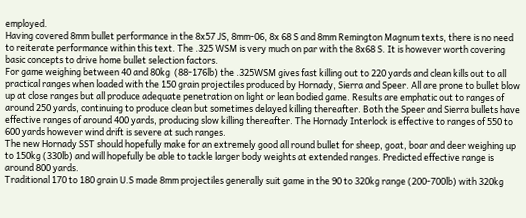employed.
Having covered 8mm bullet performance in the 8x57 JS, 8mm-06, 8x 68 S and 8mm Remington Magnum texts, there is no need to reiterate performance within this text. The .325 WSM is very much on par with the 8x68 S. It is however worth covering basic concepts to drive home bullet selection factors.
For game weighing between 40 and 80kg  (88-176lb) the .325WSM gives fast killing out to 220 yards and clean kills out to all practical ranges when loaded with the 150 grain projectiles produced by Hornady, Sierra and Speer. All are prone to bullet blow up at close ranges but all produce adequate penetration on light or lean bodied game. Results are emphatic out to ranges of around 250 yards, continuing to produce clean but sometimes delayed killing thereafter. Both the Speer and Sierra bullets have effective ranges of around 400 yards, producing slow killing thereafter. The Hornady Interlock is effective to ranges of 550 to 600 yards however wind drift is severe at such ranges.
The new Hornady SST should hopefully make for an extremely good all round bullet for sheep, goat, boar and deer weighing up to 150kg (330lb) and will hopefully be able to tackle larger body weights at extended ranges. Predicted effective range is around 800 yards.
Traditional 170 to 180 grain U.S made 8mm projectiles generally suit game in the 90 to 320kg range (200-700lb) with 320kg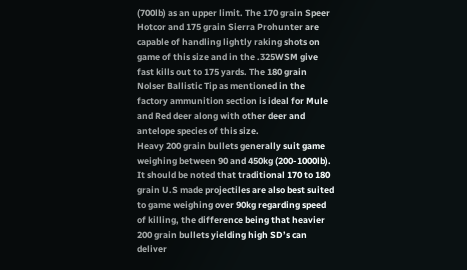(700lb) as an upper limit. The 170 grain Speer Hotcor and 175 grain Sierra Prohunter are capable of handling lightly raking shots on game of this size and in the .325WSM give fast kills out to 175 yards. The 180 grain Nolser Ballistic Tip as mentioned in the factory ammunition section is ideal for Mule and Red deer along with other deer and antelope species of this size.
Heavy 200 grain bullets generally suit game weighing between 90 and 450kg (200-1000lb). It should be noted that traditional 170 to 180 grain U.S made projectiles are also best suited to game weighing over 90kg regarding speed of killing, the difference being that heavier 200 grain bullets yielding high SD’s can deliver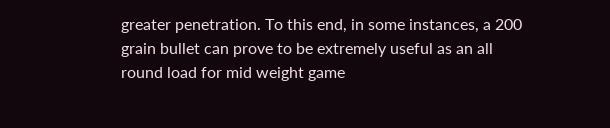greater penetration. To this end, in some instances, a 200 grain bullet can prove to be extremely useful as an all round load for mid weight game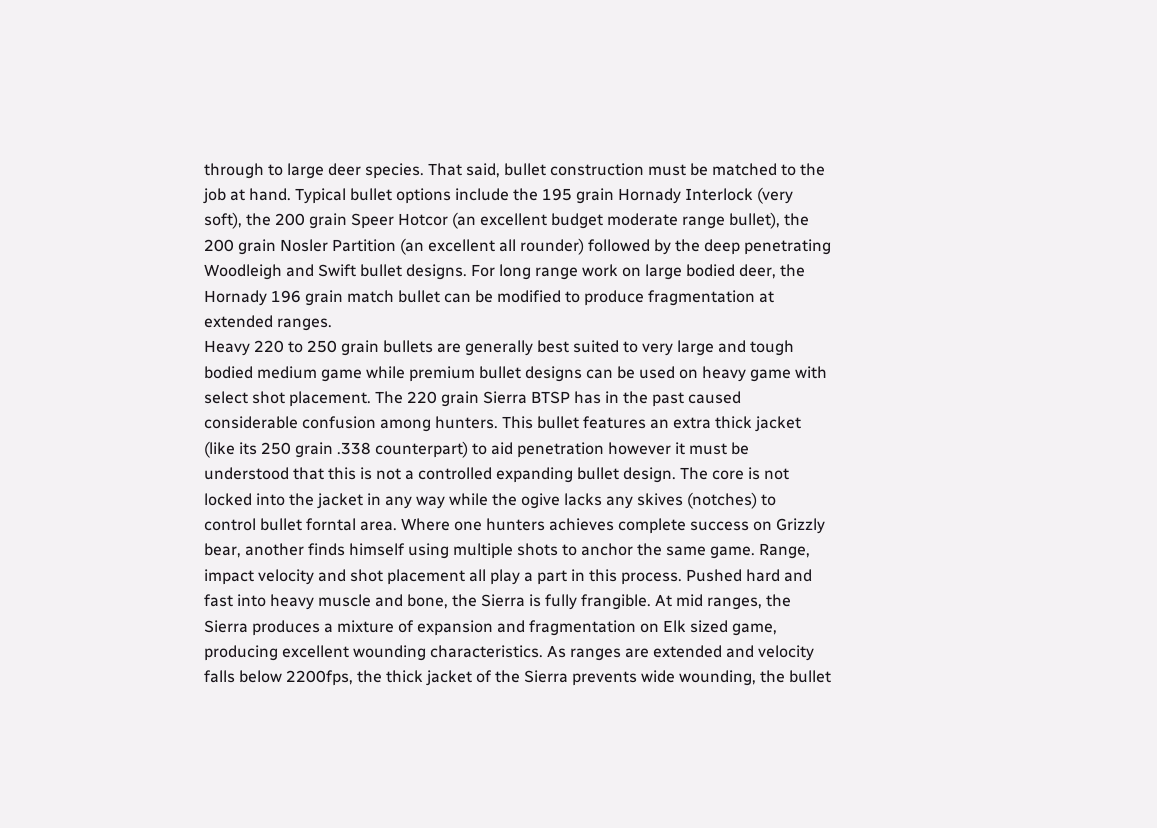through to large deer species. That said, bullet construction must be matched to the job at hand. Typical bullet options include the 195 grain Hornady Interlock (very soft), the 200 grain Speer Hotcor (an excellent budget moderate range bullet), the 200 grain Nosler Partition (an excellent all rounder) followed by the deep penetrating Woodleigh and Swift bullet designs. For long range work on large bodied deer, the Hornady 196 grain match bullet can be modified to produce fragmentation at extended ranges.
Heavy 220 to 250 grain bullets are generally best suited to very large and tough bodied medium game while premium bullet designs can be used on heavy game with select shot placement. The 220 grain Sierra BTSP has in the past caused considerable confusion among hunters. This bullet features an extra thick jacket (like its 250 grain .338 counterpart) to aid penetration however it must be understood that this is not a controlled expanding bullet design. The core is not locked into the jacket in any way while the ogive lacks any skives (notches) to control bullet forntal area. Where one hunters achieves complete success on Grizzly bear, another finds himself using multiple shots to anchor the same game. Range, impact velocity and shot placement all play a part in this process. Pushed hard and fast into heavy muscle and bone, the Sierra is fully frangible. At mid ranges, the Sierra produces a mixture of expansion and fragmentation on Elk sized game, producing excellent wounding characteristics. As ranges are extended and velocity falls below 2200fps, the thick jacket of the Sierra prevents wide wounding, the bullet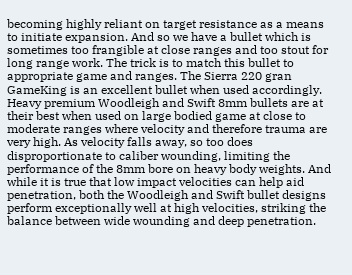becoming highly reliant on target resistance as a means to initiate expansion. And so we have a bullet which is sometimes too frangible at close ranges and too stout for long range work. The trick is to match this bullet to appropriate game and ranges. The Sierra 220 gran GameKing is an excellent bullet when used accordingly.
Heavy premium Woodleigh and Swift 8mm bullets are at their best when used on large bodied game at close to moderate ranges where velocity and therefore trauma are very high. As velocity falls away, so too does disproportionate to caliber wounding, limiting the performance of the 8mm bore on heavy body weights. And while it is true that low impact velocities can help aid penetration, both the Woodleigh and Swift bullet designs perform exceptionally well at high velocities, striking the balance between wide wounding and deep penetration.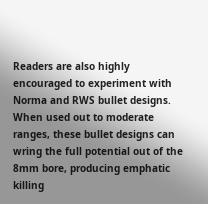Readers are also highly encouraged to experiment with Norma and RWS bullet designs. When used out to moderate ranges, these bullet designs can wring the full potential out of the 8mm bore, producing emphatic killing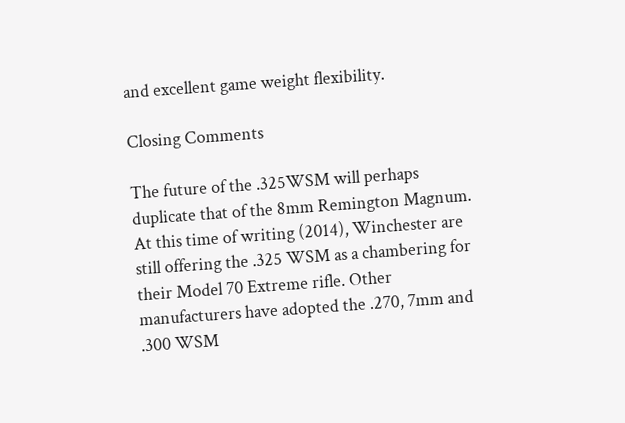and excellent game weight flexibility.

Closing Comments

The future of the .325WSM will perhaps duplicate that of the 8mm Remington Magnum. At this time of writing (2014), Winchester are still offering the .325 WSM as a chambering for their Model 70 Extreme rifle. Other manufacturers have adopted the .270, 7mm and .300 WSM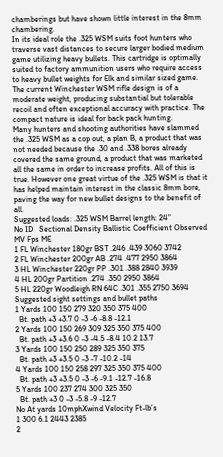chamberings but have shown little interest in the 8mm chambering.
In its ideal role the .325 WSM suits foot hunters who traverse vast distances to secure larger bodied medium game utilizing heavy bullets. This cartridge is optimally suited to factory ammunition users who require access to heavy bullet weights for Elk and similar sized game. The current Winchester WSM rifle design is of a moderate weight, producing substantial but tolerable recoil and often exceptional accuracy with practice. The compact nature is ideal for back pack hunting.
Many hunters and shooting authorities have slammed the .325 WSM as a cop out, a plan B, a product that was not needed because the .30 and .338 bores already covered the same ground, a product that was marketed all the same in order to increase profits. All of this is true. However one great virtue of the .325 WSM is that it has helped maintain interest in the classic 8mm bore, paving the way for new bullet designs to the benefit of all.
Suggested loads: .325 WSM Barrel length: 24”
No ID   Sectional Density Ballistic Coefficient Observed  MV Fps ME
1 FL Winchester 180gr BST .246 .439 3060 3742
2 FL Winchester 200gr AB .274 .477 2950 3864
3 HL Winchester 220gr PP .301 .388 2840 3939
4 HL 200gr Partition .274 .350 2950 3864
5 HL 220gr Woodleigh RN 64C .301 .355 2750 3694
Suggested sight settings and bullet paths
1 Yards 100 150 279 320 350 375 400
  Bt. path +3 +3.7 0 -3 -6 -8.8 -12.1
2 Yards 100 150 269 309 325 350 375 400
  Bt. path +3 +3.6 0 -3 -4.5 -8.4 10.2 13.7
3 Yards 100 150 250 289 325 350 375
  Bt. path +3 +3.5 0 -3 -7 -10.2 -14
4 Yards 100 150 258 297 325 350 375 400
  Bt. path +3 +3.5 0 -3 -6 -9.1 -12.7 -16.8
5 Yards 100 237 274 300 325 350
  Bt. path +3 0 -3 -5.8 -9 -12.7
No At yards 10mphXwind Velocity Ft-lb’s
1 300 6.1 2443 2385
2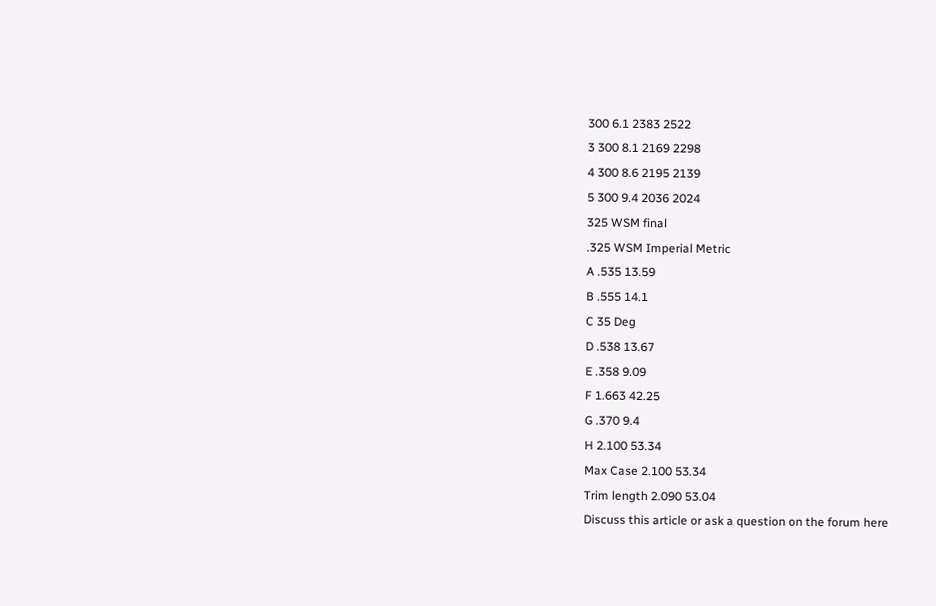300 6.1 2383 2522
3 300 8.1 2169 2298
4 300 8.6 2195 2139
5 300 9.4 2036 2024
325 WSM final
.325 WSM Imperial Metric
A .535 13.59
B .555 14.1
C 35 Deg
D .538 13.67
E .358 9.09
F 1.663 42.25
G .370 9.4
H 2.100 53.34
Max Case 2.100 53.34
Trim length 2.090 53.04
Discuss this article or ask a question on the forum here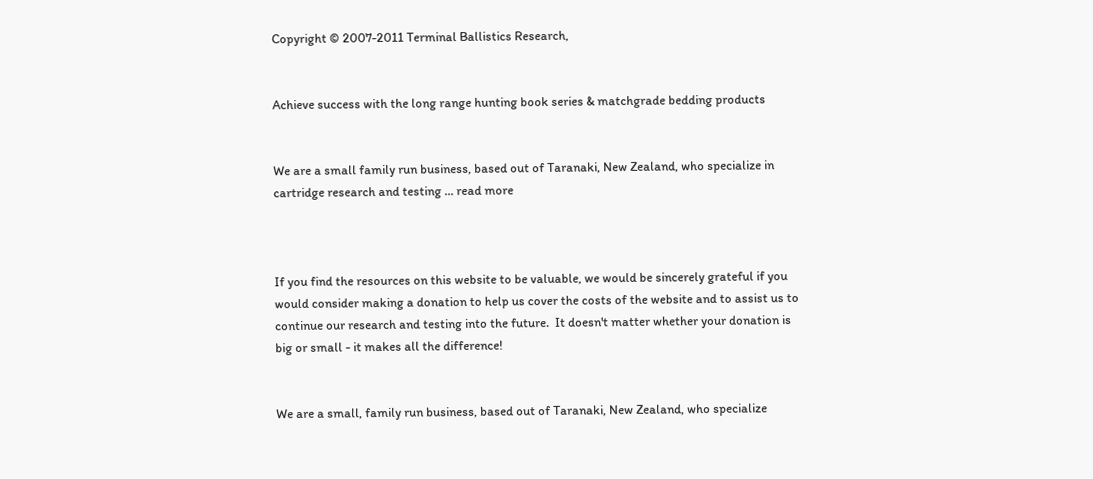Copyright © 2007-2011 Terminal Ballistics Research,


Achieve success with the long range hunting book series & matchgrade bedding products


We are a small family run business, based out of Taranaki, New Zealand, who specialize in cartridge research and testing ... read more



If you find the resources on this website to be valuable, we would be sincerely grateful if you would consider making a donation to help us cover the costs of the website and to assist us to continue our research and testing into the future.  It doesn't matter whether your donation is big or small - it makes all the difference!


We are a small, family run business, based out of Taranaki, New Zealand, who specialize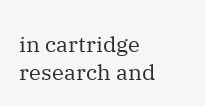in cartridge research and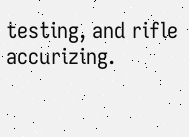testing, and rifle accurizing.